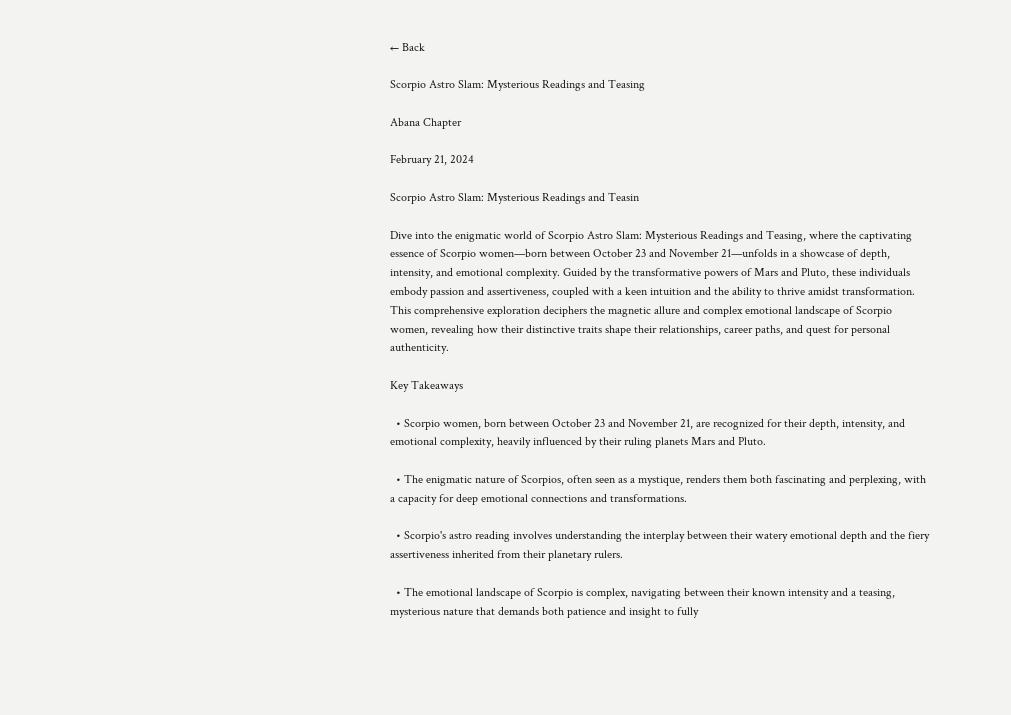← Back

Scorpio Astro Slam: Mysterious Readings and Teasing

Abana Chapter

February 21, 2024

Scorpio Astro Slam: Mysterious Readings and Teasin

Dive into the enigmatic world of Scorpio Astro Slam: Mysterious Readings and Teasing, where the captivating essence of Scorpio women—born between October 23 and November 21—unfolds in a showcase of depth, intensity, and emotional complexity. Guided by the transformative powers of Mars and Pluto, these individuals embody passion and assertiveness, coupled with a keen intuition and the ability to thrive amidst transformation. This comprehensive exploration deciphers the magnetic allure and complex emotional landscape of Scorpio women, revealing how their distinctive traits shape their relationships, career paths, and quest for personal authenticity.

Key Takeaways

  • Scorpio women, born between October 23 and November 21, are recognized for their depth, intensity, and emotional complexity, heavily influenced by their ruling planets Mars and Pluto.

  • The enigmatic nature of Scorpios, often seen as a mystique, renders them both fascinating and perplexing, with a capacity for deep emotional connections and transformations.

  • Scorpio's astro reading involves understanding the interplay between their watery emotional depth and the fiery assertiveness inherited from their planetary rulers.

  • The emotional landscape of Scorpio is complex, navigating between their known intensity and a teasing, mysterious nature that demands both patience and insight to fully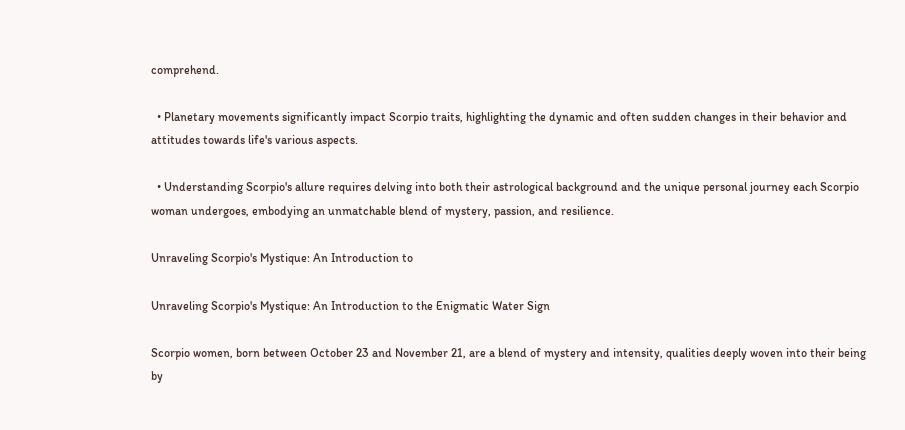comprehend.

  • Planetary movements significantly impact Scorpio traits, highlighting the dynamic and often sudden changes in their behavior and attitudes towards life's various aspects.

  • Understanding Scorpio's allure requires delving into both their astrological background and the unique personal journey each Scorpio woman undergoes, embodying an unmatchable blend of mystery, passion, and resilience.

Unraveling Scorpio's Mystique: An Introduction to

Unraveling Scorpio's Mystique: An Introduction to the Enigmatic Water Sign

Scorpio women, born between October 23 and November 21, are a blend of mystery and intensity, qualities deeply woven into their being by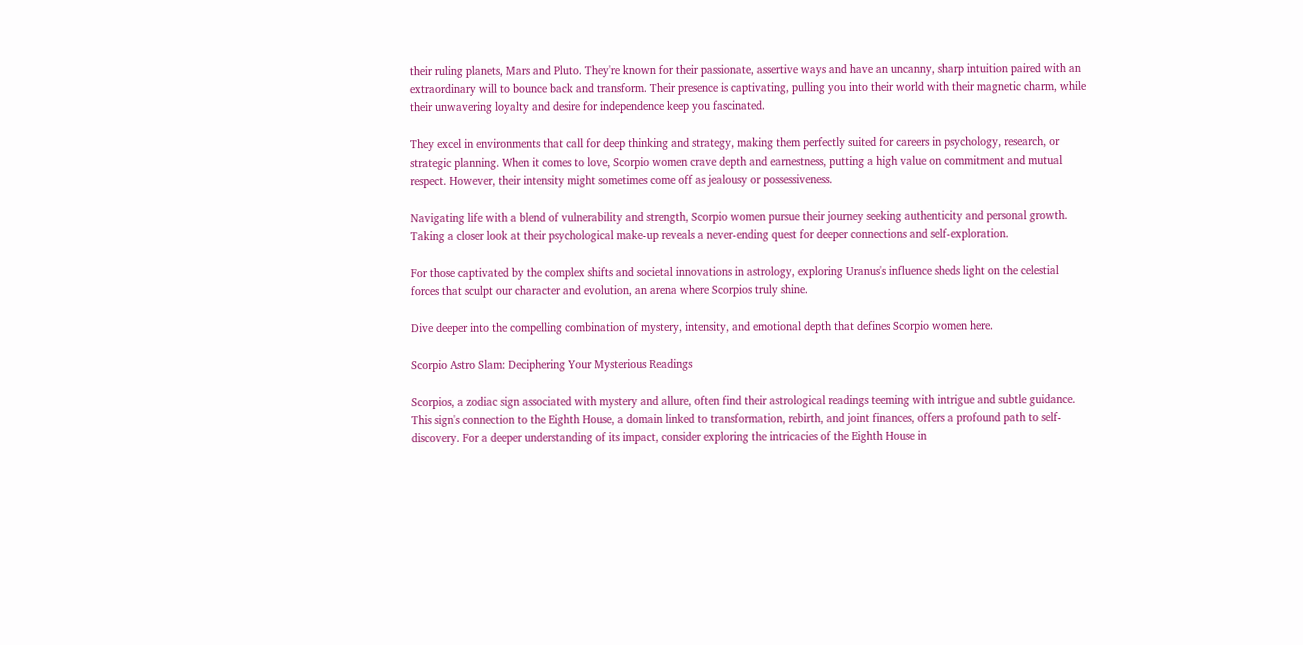their ruling planets, Mars and Pluto. They're known for their passionate, assertive ways and have an uncanny, sharp intuition paired with an extraordinary will to bounce back and transform. Their presence is captivating, pulling you into their world with their magnetic charm, while their unwavering loyalty and desire for independence keep you fascinated.

They excel in environments that call for deep thinking and strategy, making them perfectly suited for careers in psychology, research, or strategic planning. When it comes to love, Scorpio women crave depth and earnestness, putting a high value on commitment and mutual respect. However, their intensity might sometimes come off as jealousy or possessiveness.

Navigating life with a blend of vulnerability and strength, Scorpio women pursue their journey seeking authenticity and personal growth. Taking a closer look at their psychological make-up reveals a never-ending quest for deeper connections and self-exploration.

For those captivated by the complex shifts and societal innovations in astrology, exploring Uranus's influence sheds light on the celestial forces that sculpt our character and evolution, an arena where Scorpios truly shine.

Dive deeper into the compelling combination of mystery, intensity, and emotional depth that defines Scorpio women here.

Scorpio Astro Slam: Deciphering Your Mysterious Readings

Scorpios, a zodiac sign associated with mystery and allure, often find their astrological readings teeming with intrigue and subtle guidance. This sign's connection to the Eighth House, a domain linked to transformation, rebirth, and joint finances, offers a profound path to self-discovery. For a deeper understanding of its impact, consider exploring the intricacies of the Eighth House in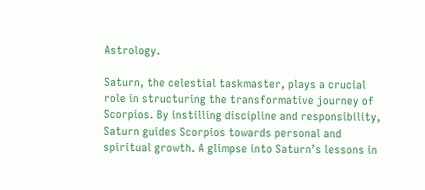Astrology.

Saturn, the celestial taskmaster, plays a crucial role in structuring the transformative journey of Scorpios. By instilling discipline and responsibility, Saturn guides Scorpios towards personal and spiritual growth. A glimpse into Saturn’s lessons in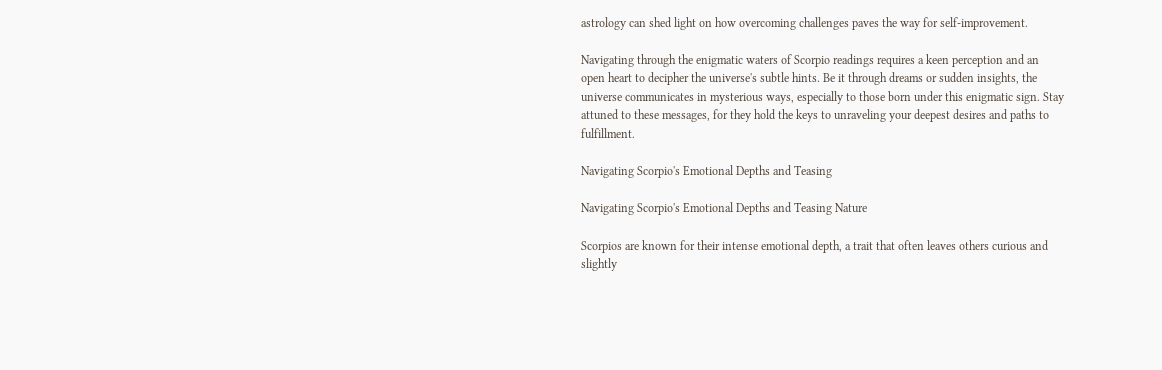astrology can shed light on how overcoming challenges paves the way for self-improvement.

Navigating through the enigmatic waters of Scorpio readings requires a keen perception and an open heart to decipher the universe's subtle hints. Be it through dreams or sudden insights, the universe communicates in mysterious ways, especially to those born under this enigmatic sign. Stay attuned to these messages, for they hold the keys to unraveling your deepest desires and paths to fulfillment.

Navigating Scorpio's Emotional Depths and Teasing

Navigating Scorpio's Emotional Depths and Teasing Nature

Scorpios are known for their intense emotional depth, a trait that often leaves others curious and slightly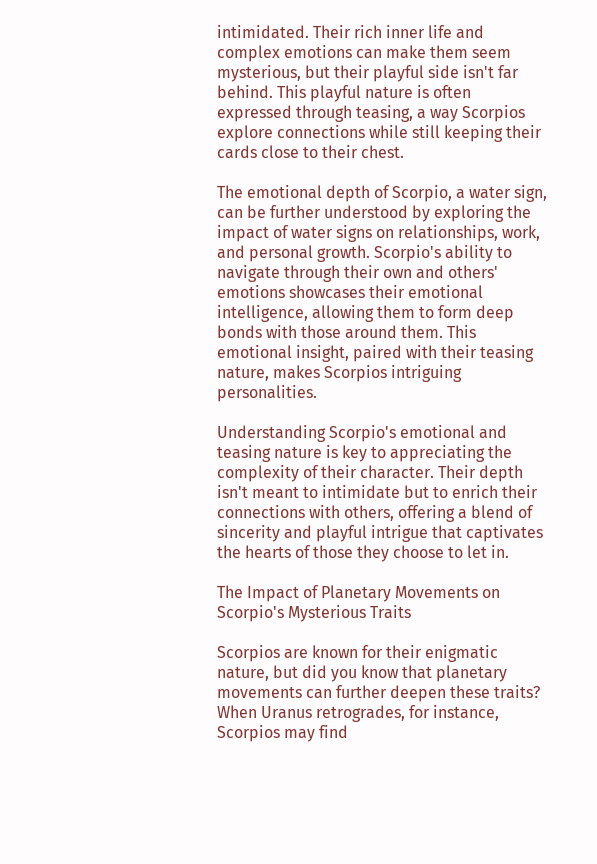intimidated. Their rich inner life and complex emotions can make them seem mysterious, but their playful side isn't far behind. This playful nature is often expressed through teasing, a way Scorpios explore connections while still keeping their cards close to their chest.

The emotional depth of Scorpio, a water sign, can be further understood by exploring the impact of water signs on relationships, work, and personal growth. Scorpio's ability to navigate through their own and others' emotions showcases their emotional intelligence, allowing them to form deep bonds with those around them. This emotional insight, paired with their teasing nature, makes Scorpios intriguing personalities.

Understanding Scorpio's emotional and teasing nature is key to appreciating the complexity of their character. Their depth isn't meant to intimidate but to enrich their connections with others, offering a blend of sincerity and playful intrigue that captivates the hearts of those they choose to let in.

The Impact of Planetary Movements on Scorpio's Mysterious Traits

Scorpios are known for their enigmatic nature, but did you know that planetary movements can further deepen these traits? When Uranus retrogrades, for instance, Scorpios may find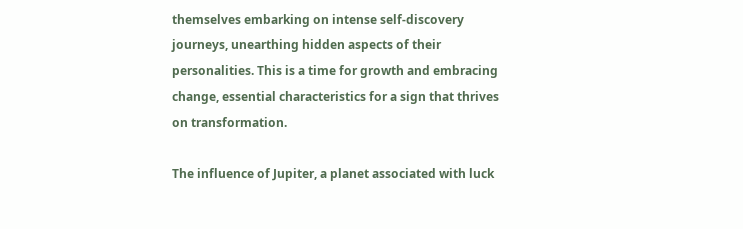themselves embarking on intense self-discovery journeys, unearthing hidden aspects of their personalities. This is a time for growth and embracing change, essential characteristics for a sign that thrives on transformation.

The influence of Jupiter, a planet associated with luck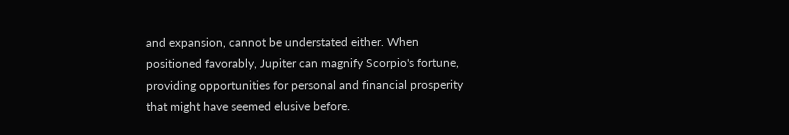and expansion, cannot be understated either. When positioned favorably, Jupiter can magnify Scorpio's fortune, providing opportunities for personal and financial prosperity that might have seemed elusive before.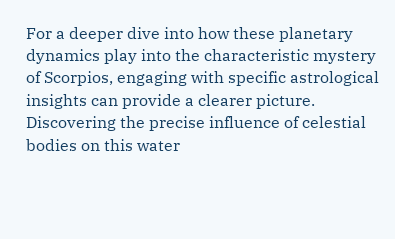For a deeper dive into how these planetary dynamics play into the characteristic mystery of Scorpios, engaging with specific astrological insights can provide a clearer picture. Discovering the precise influence of celestial bodies on this water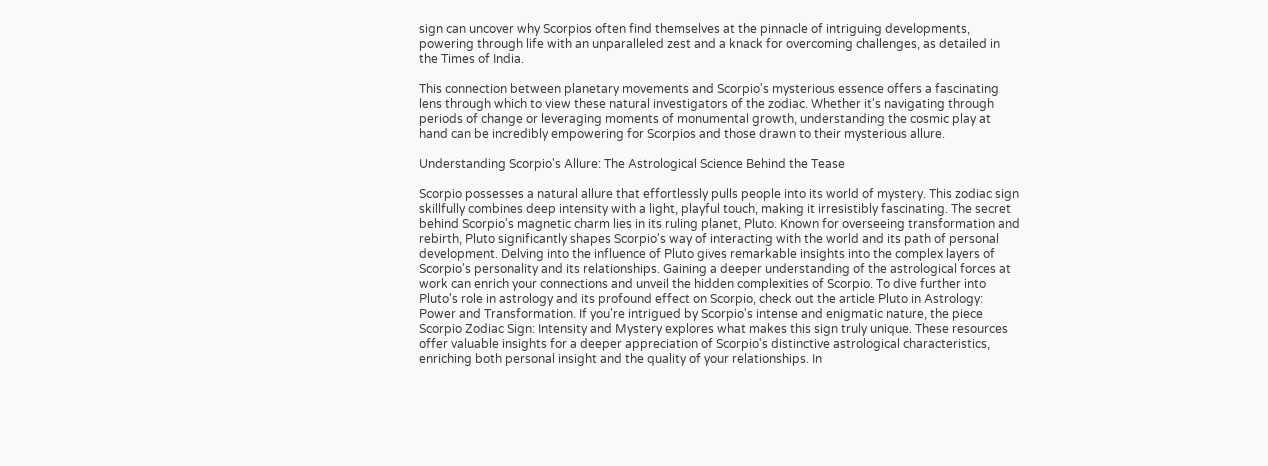sign can uncover why Scorpios often find themselves at the pinnacle of intriguing developments, powering through life with an unparalleled zest and a knack for overcoming challenges, as detailed in the Times of India.

This connection between planetary movements and Scorpio's mysterious essence offers a fascinating lens through which to view these natural investigators of the zodiac. Whether it's navigating through periods of change or leveraging moments of monumental growth, understanding the cosmic play at hand can be incredibly empowering for Scorpios and those drawn to their mysterious allure.

Understanding Scorpio's Allure: The Astrological Science Behind the Tease

Scorpio possesses a natural allure that effortlessly pulls people into its world of mystery. This zodiac sign skillfully combines deep intensity with a light, playful touch, making it irresistibly fascinating. The secret behind Scorpio's magnetic charm lies in its ruling planet, Pluto. Known for overseeing transformation and rebirth, Pluto significantly shapes Scorpio's way of interacting with the world and its path of personal development. Delving into the influence of Pluto gives remarkable insights into the complex layers of Scorpio's personality and its relationships. Gaining a deeper understanding of the astrological forces at work can enrich your connections and unveil the hidden complexities of Scorpio. To dive further into Pluto's role in astrology and its profound effect on Scorpio, check out the article Pluto in Astrology: Power and Transformation. If you're intrigued by Scorpio's intense and enigmatic nature, the piece Scorpio Zodiac Sign: Intensity and Mystery explores what makes this sign truly unique. These resources offer valuable insights for a deeper appreciation of Scorpio's distinctive astrological characteristics, enriching both personal insight and the quality of your relationships. In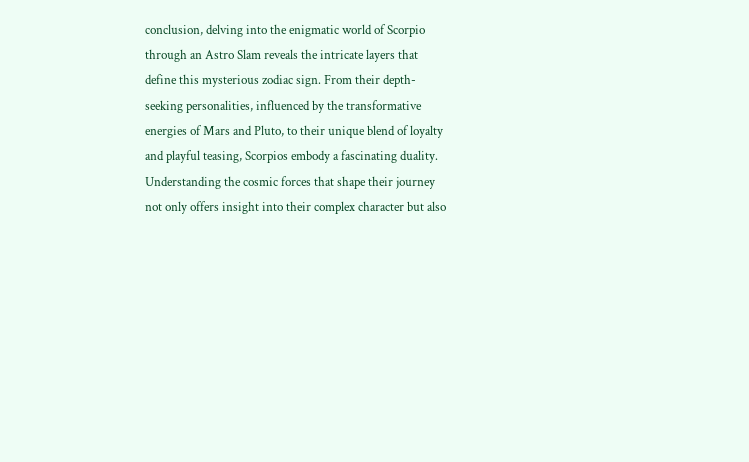conclusion, delving into the enigmatic world of Scorpio through an Astro Slam reveals the intricate layers that define this mysterious zodiac sign. From their depth-seeking personalities, influenced by the transformative energies of Mars and Pluto, to their unique blend of loyalty and playful teasing, Scorpios embody a fascinating duality. Understanding the cosmic forces that shape their journey not only offers insight into their complex character but also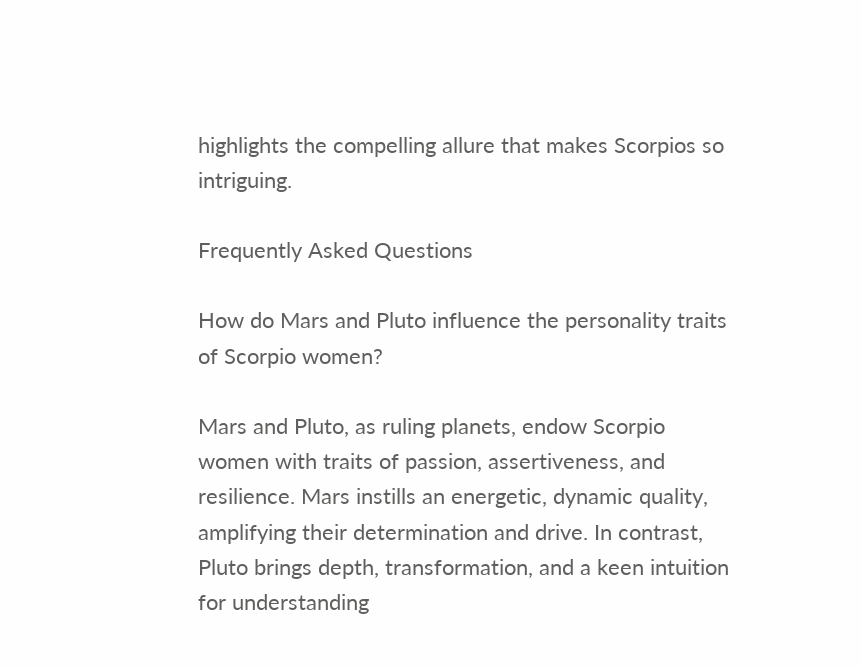highlights the compelling allure that makes Scorpios so intriguing.

Frequently Asked Questions

How do Mars and Pluto influence the personality traits of Scorpio women?

Mars and Pluto, as ruling planets, endow Scorpio women with traits of passion, assertiveness, and resilience. Mars instills an energetic, dynamic quality, amplifying their determination and drive. In contrast, Pluto brings depth, transformation, and a keen intuition for understanding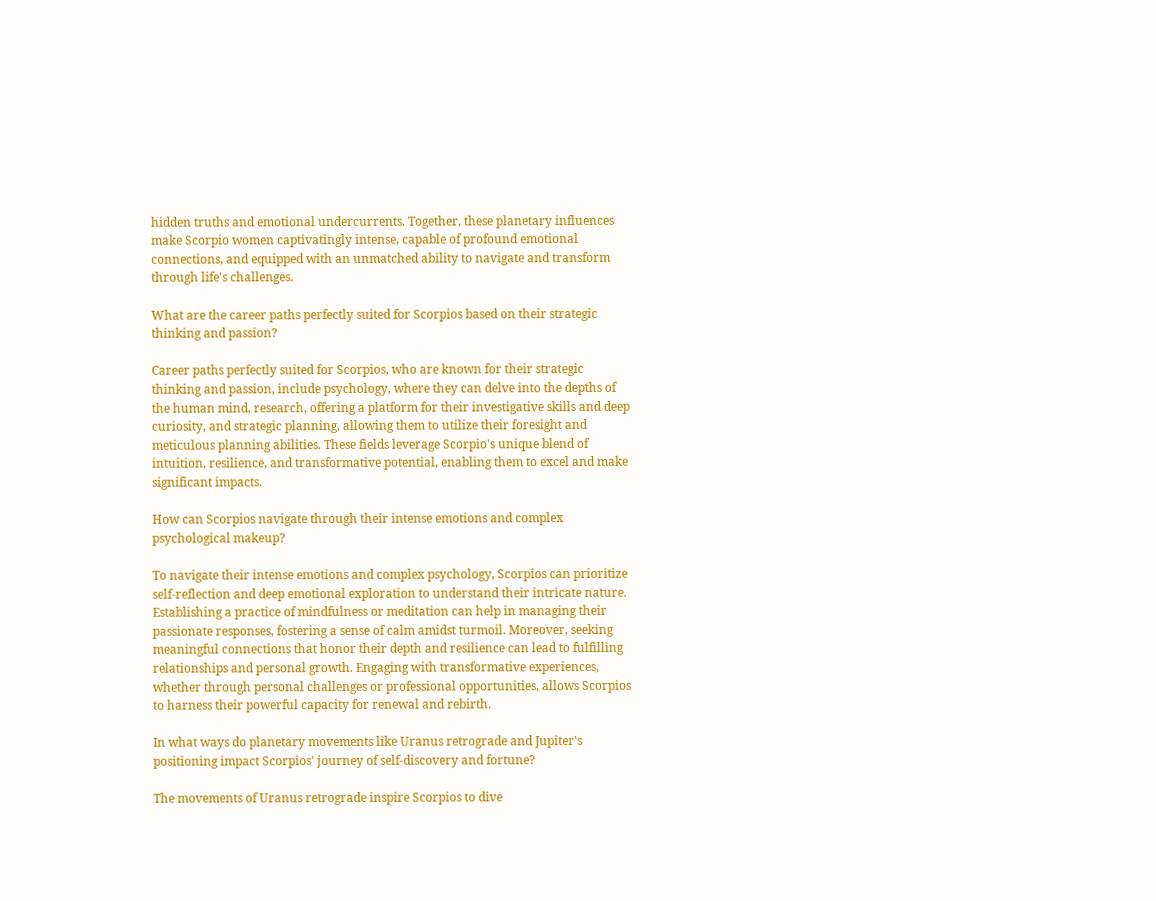hidden truths and emotional undercurrents. Together, these planetary influences make Scorpio women captivatingly intense, capable of profound emotional connections, and equipped with an unmatched ability to navigate and transform through life's challenges.

What are the career paths perfectly suited for Scorpios based on their strategic thinking and passion?

Career paths perfectly suited for Scorpios, who are known for their strategic thinking and passion, include psychology, where they can delve into the depths of the human mind, research, offering a platform for their investigative skills and deep curiosity, and strategic planning, allowing them to utilize their foresight and meticulous planning abilities. These fields leverage Scorpio's unique blend of intuition, resilience, and transformative potential, enabling them to excel and make significant impacts.

How can Scorpios navigate through their intense emotions and complex psychological makeup?

To navigate their intense emotions and complex psychology, Scorpios can prioritize self-reflection and deep emotional exploration to understand their intricate nature. Establishing a practice of mindfulness or meditation can help in managing their passionate responses, fostering a sense of calm amidst turmoil. Moreover, seeking meaningful connections that honor their depth and resilience can lead to fulfilling relationships and personal growth. Engaging with transformative experiences, whether through personal challenges or professional opportunities, allows Scorpios to harness their powerful capacity for renewal and rebirth.

In what ways do planetary movements like Uranus retrograde and Jupiter's positioning impact Scorpios' journey of self-discovery and fortune?

The movements of Uranus retrograde inspire Scorpios to dive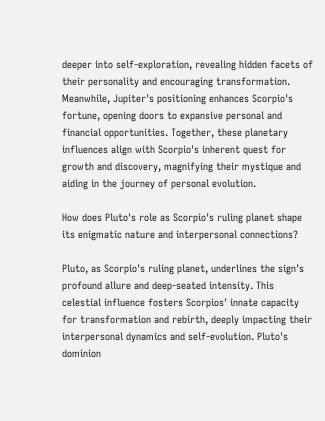deeper into self-exploration, revealing hidden facets of their personality and encouraging transformation. Meanwhile, Jupiter's positioning enhances Scorpio's fortune, opening doors to expansive personal and financial opportunities. Together, these planetary influences align with Scorpio's inherent quest for growth and discovery, magnifying their mystique and aiding in the journey of personal evolution.

How does Pluto's role as Scorpio's ruling planet shape its enigmatic nature and interpersonal connections?

Pluto, as Scorpio's ruling planet, underlines the sign's profound allure and deep-seated intensity. This celestial influence fosters Scorpios' innate capacity for transformation and rebirth, deeply impacting their interpersonal dynamics and self-evolution. Pluto's dominion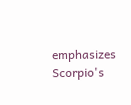emphasizes Scorpio's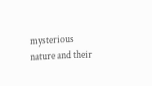mysterious nature and their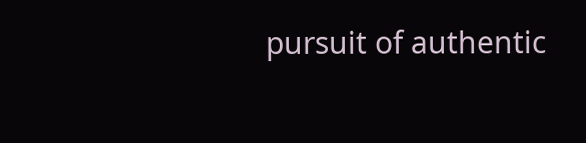pursuit of authentic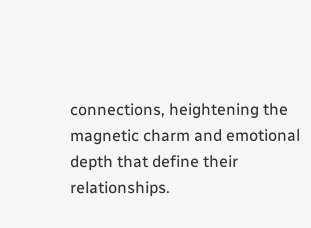connections, heightening the magnetic charm and emotional depth that define their relationships.